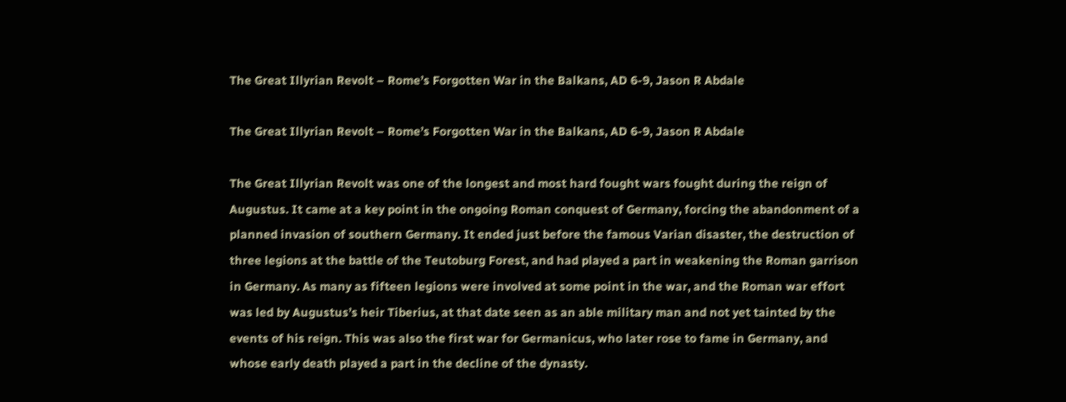The Great Illyrian Revolt – Rome’s Forgotten War in the Balkans, AD 6-9, Jason R Abdale

The Great Illyrian Revolt – Rome’s Forgotten War in the Balkans, AD 6-9, Jason R Abdale

The Great Illyrian Revolt was one of the longest and most hard fought wars fought during the reign of Augustus. It came at a key point in the ongoing Roman conquest of Germany, forcing the abandonment of a planned invasion of southern Germany. It ended just before the famous Varian disaster, the destruction of three legions at the battle of the Teutoburg Forest, and had played a part in weakening the Roman garrison in Germany. As many as fifteen legions were involved at some point in the war, and the Roman war effort was led by Augustus’s heir Tiberius, at that date seen as an able military man and not yet tainted by the events of his reign. This was also the first war for Germanicus, who later rose to fame in Germany, and whose early death played a part in the decline of the dynasty.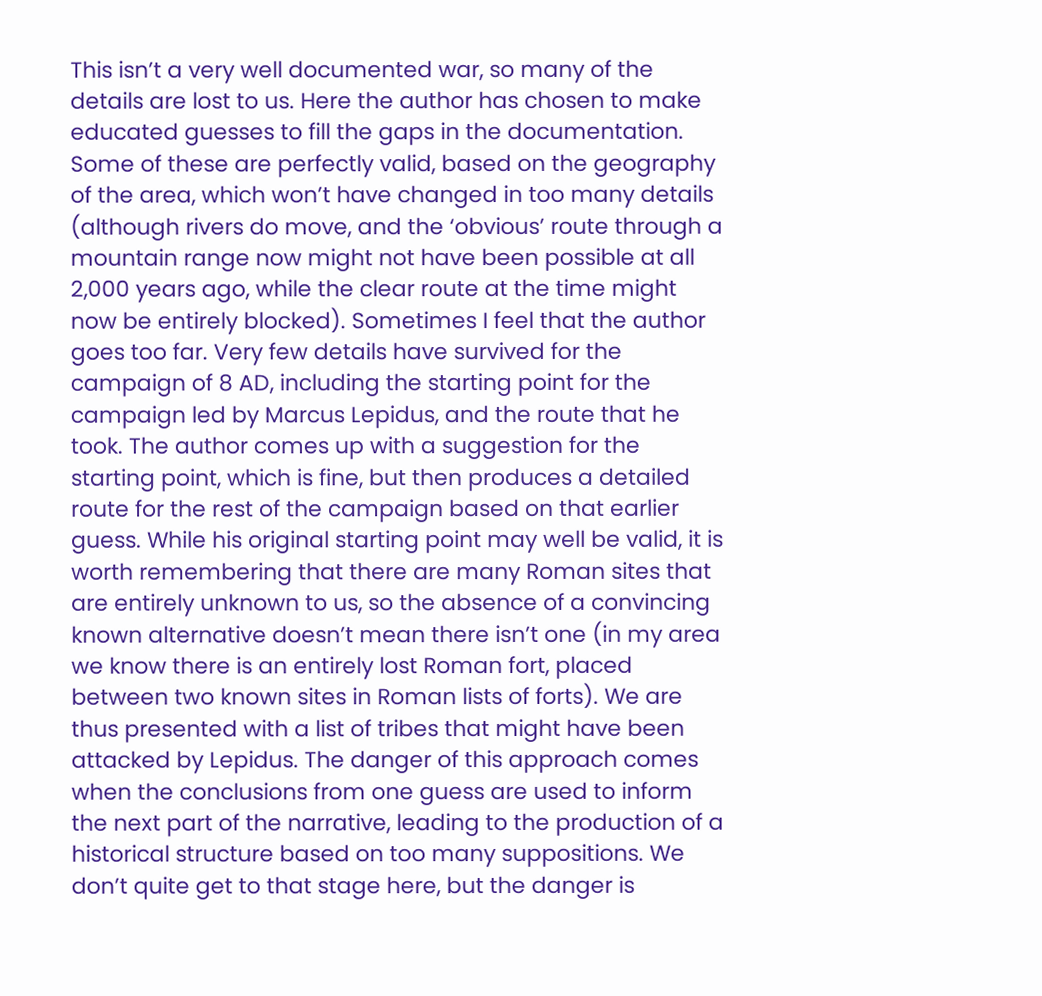This isn’t a very well documented war, so many of the details are lost to us. Here the author has chosen to make educated guesses to fill the gaps in the documentation. Some of these are perfectly valid, based on the geography of the area, which won’t have changed in too many details (although rivers do move, and the ‘obvious’ route through a mountain range now might not have been possible at all 2,000 years ago, while the clear route at the time might now be entirely blocked). Sometimes I feel that the author goes too far. Very few details have survived for the campaign of 8 AD, including the starting point for the campaign led by Marcus Lepidus, and the route that he took. The author comes up with a suggestion for the starting point, which is fine, but then produces a detailed route for the rest of the campaign based on that earlier guess. While his original starting point may well be valid, it is worth remembering that there are many Roman sites that are entirely unknown to us, so the absence of a convincing known alternative doesn’t mean there isn’t one (in my area we know there is an entirely lost Roman fort, placed between two known sites in Roman lists of forts). We are thus presented with a list of tribes that might have been attacked by Lepidus. The danger of this approach comes when the conclusions from one guess are used to inform the next part of the narrative, leading to the production of a historical structure based on too many suppositions. We don’t quite get to that stage here, but the danger is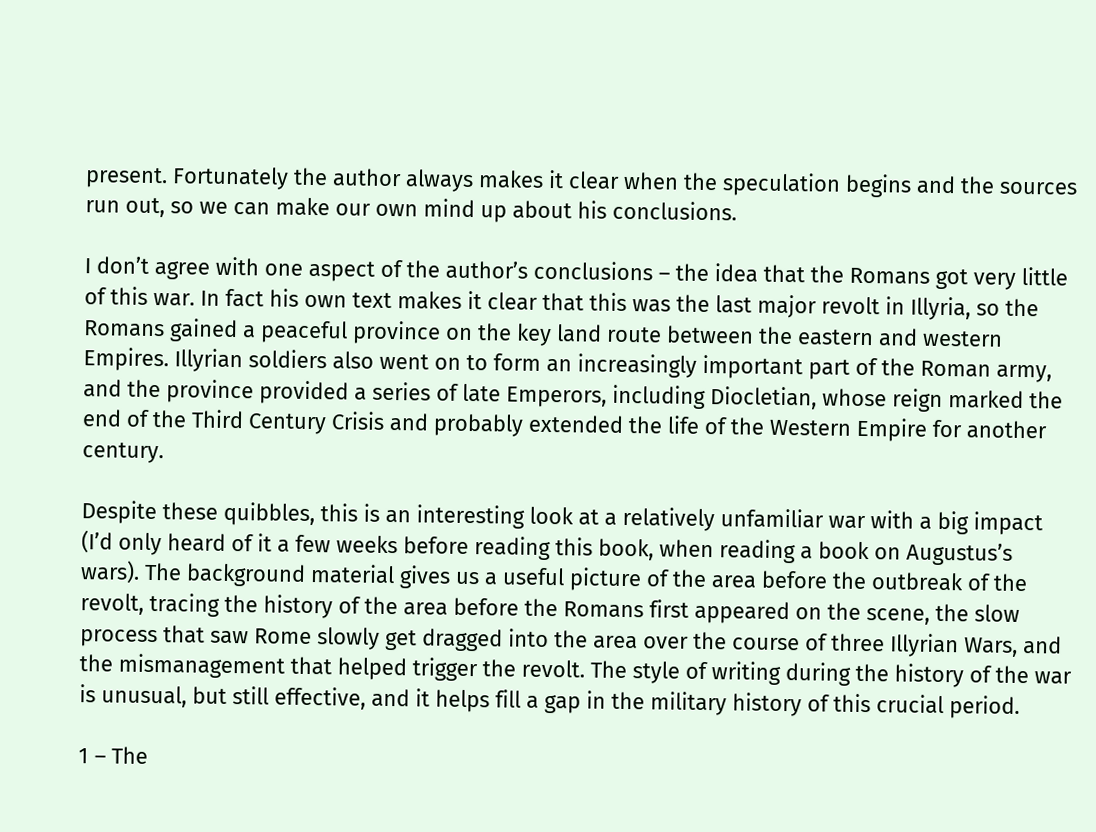present. Fortunately the author always makes it clear when the speculation begins and the sources run out, so we can make our own mind up about his conclusions.

I don’t agree with one aspect of the author’s conclusions – the idea that the Romans got very little of this war. In fact his own text makes it clear that this was the last major revolt in Illyria, so the Romans gained a peaceful province on the key land route between the eastern and western Empires. Illyrian soldiers also went on to form an increasingly important part of the Roman army, and the province provided a series of late Emperors, including Diocletian, whose reign marked the end of the Third Century Crisis and probably extended the life of the Western Empire for another century.

Despite these quibbles, this is an interesting look at a relatively unfamiliar war with a big impact (I’d only heard of it a few weeks before reading this book, when reading a book on Augustus’s wars). The background material gives us a useful picture of the area before the outbreak of the revolt, tracing the history of the area before the Romans first appeared on the scene, the slow process that saw Rome slowly get dragged into the area over the course of three Illyrian Wars, and the mismanagement that helped trigger the revolt. The style of writing during the history of the war is unusual, but still effective, and it helps fill a gap in the military history of this crucial period.

1 – The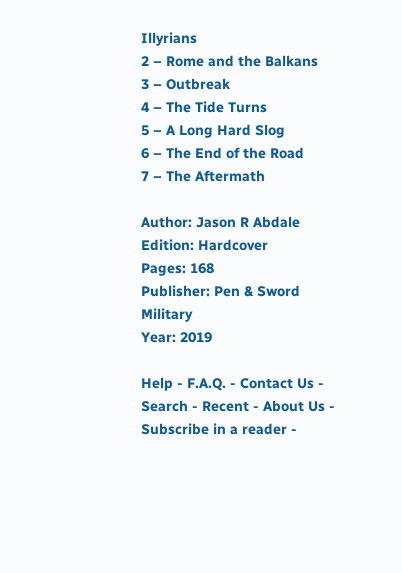Illyrians
2 – Rome and the Balkans
3 – Outbreak
4 – The Tide Turns
5 – A Long Hard Slog
6 – The End of the Road
7 – The Aftermath

Author: Jason R Abdale
Edition: Hardcover
Pages: 168
Publisher: Pen & Sword Military
Year: 2019

Help - F.A.Q. - Contact Us - Search - Recent - About Us -  Subscribe in a reader -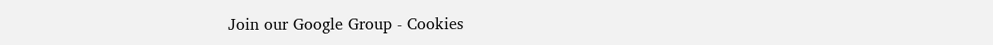Join our Google Group - Cookies